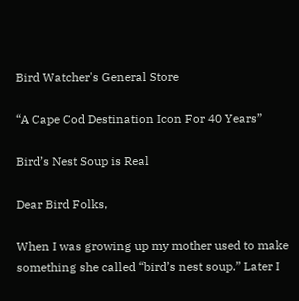Bird Watcher's General Store

“A Cape Cod Destination Icon For 40 Years”

Bird’s Nest Soup is Real

Dear Bird Folks,

When I was growing up my mother used to make something she called “bird’s nest soup.” Later I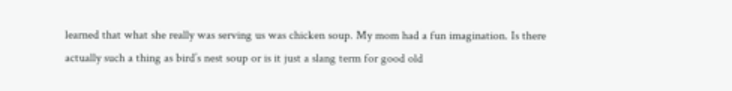learned that what she really was serving us was chicken soup. My mom had a fun imagination. Is there actually such a thing as bird’s nest soup or is it just a slang term for good old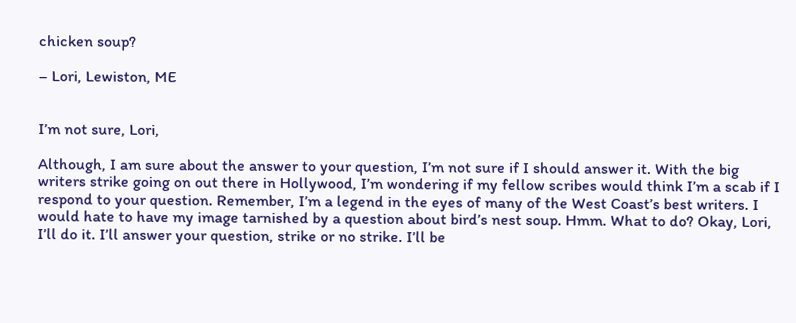chicken soup?

– Lori, Lewiston, ME


I’m not sure, Lori,

Although, I am sure about the answer to your question, I’m not sure if I should answer it. With the big writers strike going on out there in Hollywood, I’m wondering if my fellow scribes would think I’m a scab if I respond to your question. Remember, I’m a legend in the eyes of many of the West Coast’s best writers. I would hate to have my image tarnished by a question about bird’s nest soup. Hmm. What to do? Okay, Lori, I’ll do it. I’ll answer your question, strike or no strike. I’ll be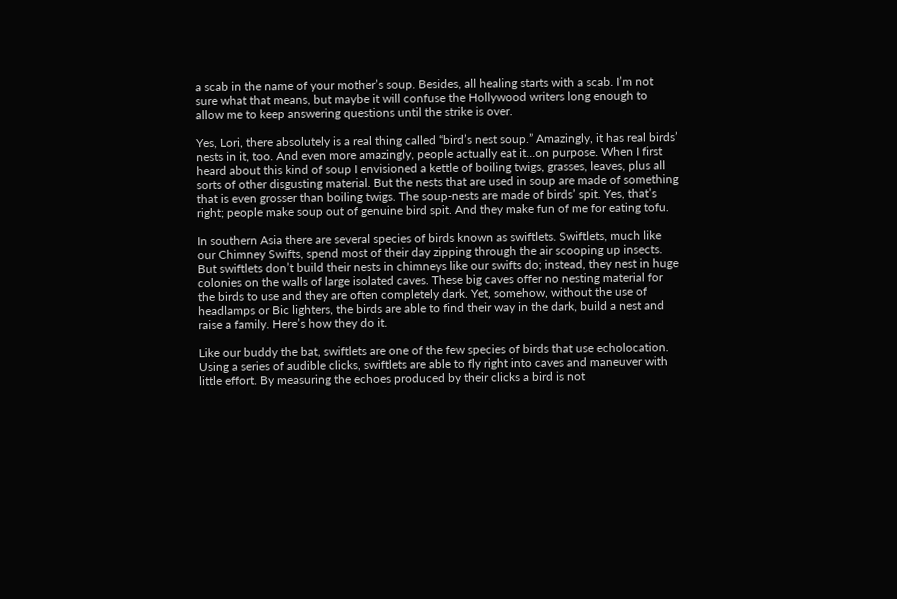a scab in the name of your mother’s soup. Besides, all healing starts with a scab. I’m not sure what that means, but maybe it will confuse the Hollywood writers long enough to allow me to keep answering questions until the strike is over.

Yes, Lori, there absolutely is a real thing called “bird’s nest soup.” Amazingly, it has real birds’ nests in it, too. And even more amazingly, people actually eat it…on purpose. When I first heard about this kind of soup I envisioned a kettle of boiling twigs, grasses, leaves, plus all sorts of other disgusting material. But the nests that are used in soup are made of something that is even grosser than boiling twigs. The soup-nests are made of birds’ spit. Yes, that’s right; people make soup out of genuine bird spit. And they make fun of me for eating tofu.

In southern Asia there are several species of birds known as swiftlets. Swiftlets, much like our Chimney Swifts, spend most of their day zipping through the air scooping up insects. But swiftlets don’t build their nests in chimneys like our swifts do; instead, they nest in huge colonies on the walls of large isolated caves. These big caves offer no nesting material for the birds to use and they are often completely dark. Yet, somehow, without the use of headlamps or Bic lighters, the birds are able to find their way in the dark, build a nest and raise a family. Here’s how they do it.

Like our buddy the bat, swiftlets are one of the few species of birds that use echolocation. Using a series of audible clicks, swiftlets are able to fly right into caves and maneuver with little effort. By measuring the echoes produced by their clicks a bird is not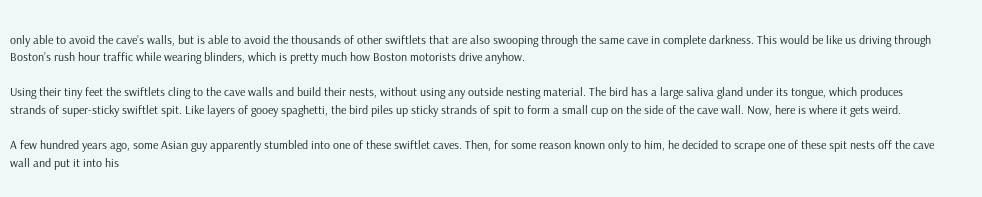only able to avoid the cave’s walls, but is able to avoid the thousands of other swiftlets that are also swooping through the same cave in complete darkness. This would be like us driving through Boston’s rush hour traffic while wearing blinders, which is pretty much how Boston motorists drive anyhow.

Using their tiny feet the swiftlets cling to the cave walls and build their nests, without using any outside nesting material. The bird has a large saliva gland under its tongue, which produces strands of super-sticky swiftlet spit. Like layers of gooey spaghetti, the bird piles up sticky strands of spit to form a small cup on the side of the cave wall. Now, here is where it gets weird.

A few hundred years ago, some Asian guy apparently stumbled into one of these swiftlet caves. Then, for some reason known only to him, he decided to scrape one of these spit nests off the cave wall and put it into his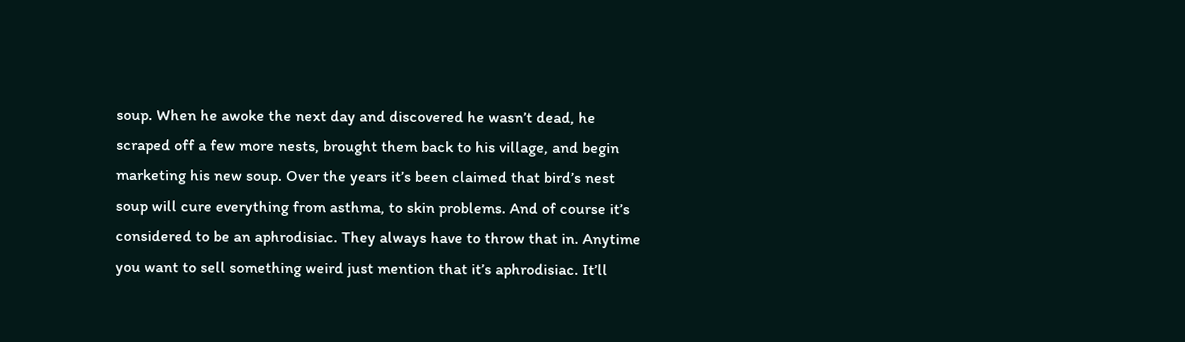soup. When he awoke the next day and discovered he wasn’t dead, he scraped off a few more nests, brought them back to his village, and begin marketing his new soup. Over the years it’s been claimed that bird’s nest soup will cure everything from asthma, to skin problems. And of course it’s considered to be an aphrodisiac. They always have to throw that in. Anytime you want to sell something weird just mention that it’s aphrodisiac. It’ll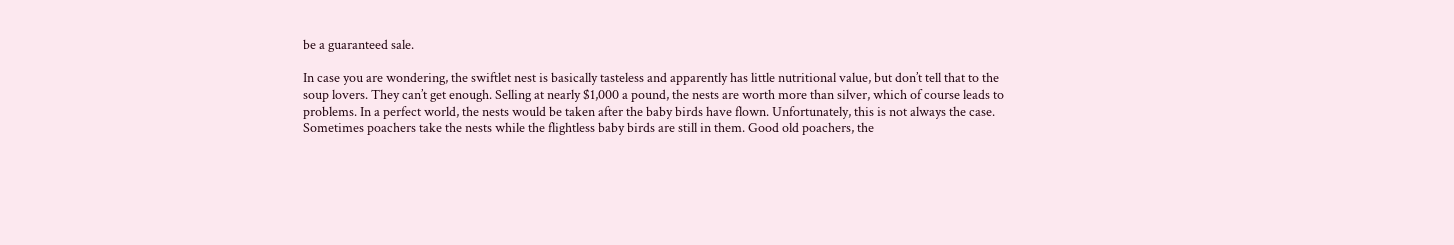be a guaranteed sale.

In case you are wondering, the swiftlet nest is basically tasteless and apparently has little nutritional value, but don’t tell that to the soup lovers. They can’t get enough. Selling at nearly $1,000 a pound, the nests are worth more than silver, which of course leads to problems. In a perfect world, the nests would be taken after the baby birds have flown. Unfortunately, this is not always the case. Sometimes poachers take the nests while the flightless baby birds are still in them. Good old poachers, the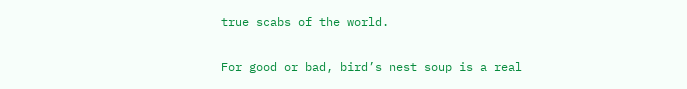true scabs of the world.

For good or bad, bird’s nest soup is a real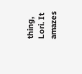thing, Lori. It amazes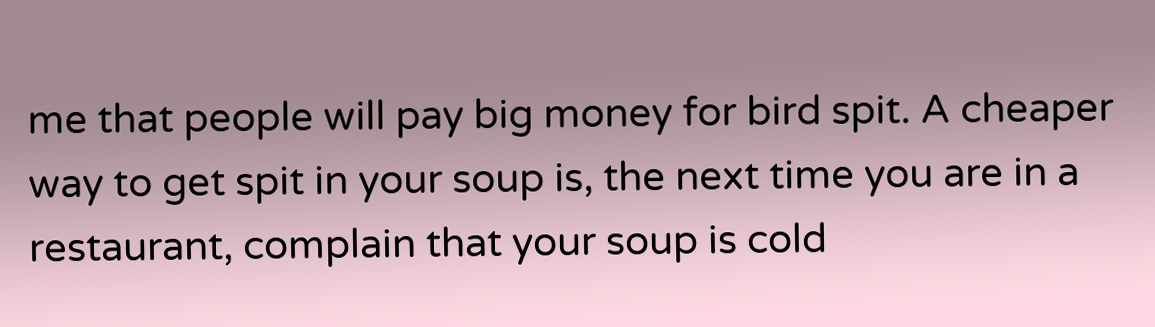me that people will pay big money for bird spit. A cheaper way to get spit in your soup is, the next time you are in a restaurant, complain that your soup is cold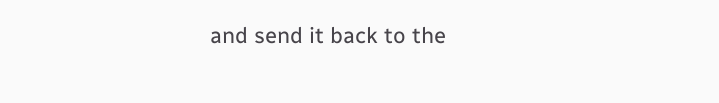and send it back to the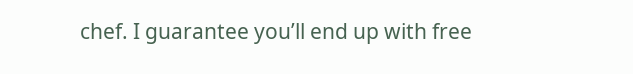chef. I guarantee you’ll end up with free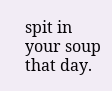spit in your soup that day.